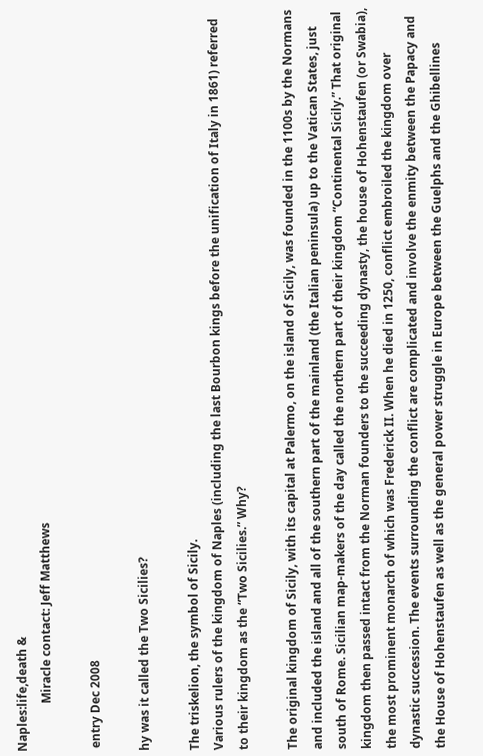Naples:life,death &
                Miracle contact: Jeff Matthews

 entry Dec 2008

hy was it called the Two Sicilies?

The triskelion, the symbol of Sicily.
Various rulers of the kingdom of Naples (including the last Bourbon kings before the unification of Italy in 1861) referred to their kingdom as the “Two Sicilies.” Why?

The original kingdom of Sicily, with its capital at Palermo, on the island of Sicily, was founded in the 1100s by the Normans and included the island and all of the southern part of the mainland (the Italian peninsula) up to the Vatican States, just south of Rome. Sicilian map-makers of the day called the northern part of their kingdom “Continental Sicily.” That original kingdom then passed intact from the Norman founders to the succeeding dynasty, the house of Hohenstaufen (or Swabia), the most prominent monarch of which was Frederick II. When he died in 1250, conflict embroiled the kingdom over dynastic succession. The events surrounding the conflict are complicated and involve the enmity between the Papacy and the House of Hohenstaufen as well as the general power struggle in Europe between the Guelphs and the Ghibellines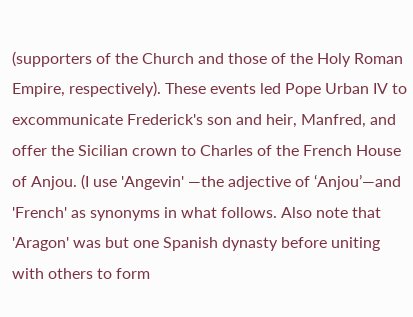(supporters of the Church and those of the Holy Roman Empire, respectively). These events led Pope Urban IV to excommunicate Frederick's son and heir, Manfred, and offer the Sicilian crown to Charles of the French House of Anjou. (I use 'Angevin' —the adjective of ‘Anjou’—and 'French' as synonyms in what follows. Also note that 'Aragon' was but one Spanish dynasty before uniting with others to form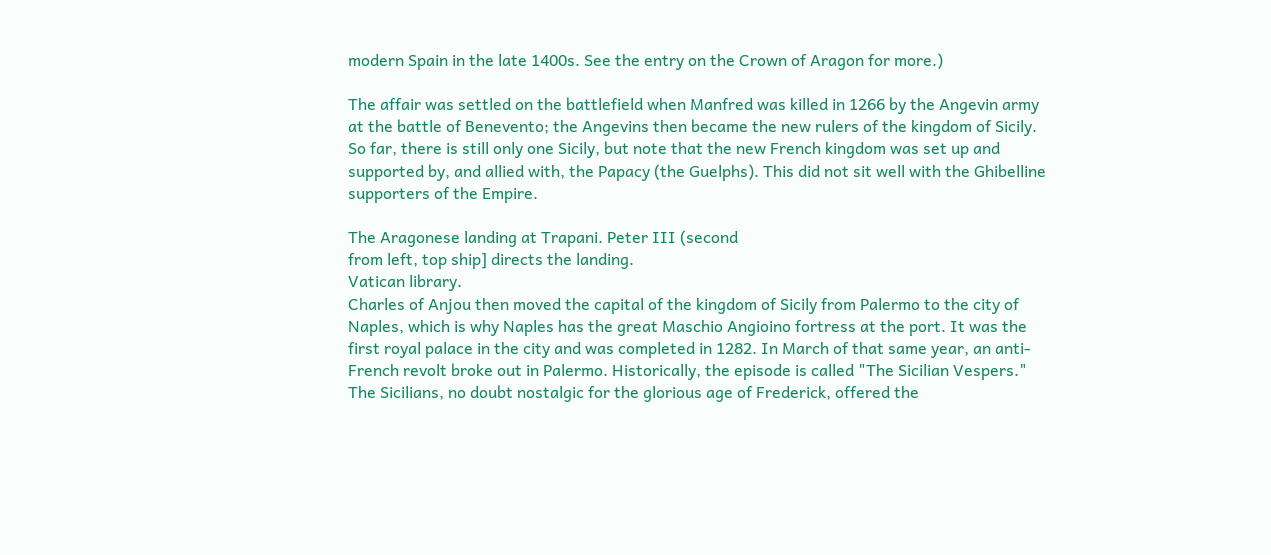modern Spain in the late 1400s. See the entry on the Crown of Aragon for more.)

The affair was settled on the battlefield when Manfred was killed in 1266 by the Angevin army at the battle of Benevento; the Angevins then became the new rulers of the kingdom of Sicily. So far, there is still only one Sicily, but note that the new French kingdom was set up and supported by, and allied with, the Papacy (the Guelphs). This did not sit well with the Ghibelline supporters of the Empire.

The Aragonese landing at Trapani. Peter III (second
from left, top ship] directs the landing.
Vatican library.
Charles of Anjou then moved the capital of the kingdom of Sicily from Palermo to the city of Naples, which is why Naples has the great Maschio Angioino fortress at the port. It was the first royal palace in the city and was completed in 1282. In March of that same year, an anti-French revolt broke out in Palermo. Historically, the episode is called "The Sicilian Vespers." The Sicilians, no doubt nostalgic for the glorious age of Frederick, offered the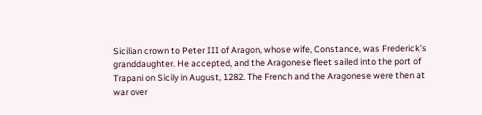Sicilian crown to Peter III of Aragon, whose wife, Constance, was Frederick's granddaughter. He accepted, and the Aragonese fleet sailed into the port of Trapani on Sicily in August, 1282. The French and the Aragonese were then at war over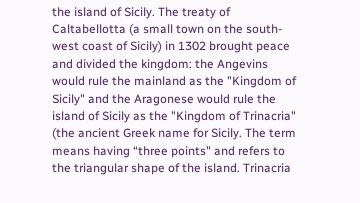the island of Sicily. The treaty of Caltabellotta (a small town on the south-west coast of Sicily) in 1302 brought peace and divided the kingdom: the Angevins would rule the mainland as the "Kingdom of Sicily" and the Aragonese would rule the island of Sicily as the "Kingdom of Trinacria" (the ancient Greek name for Sicily. The term means having “three points" and refers to the triangular shape of the island. Trinacria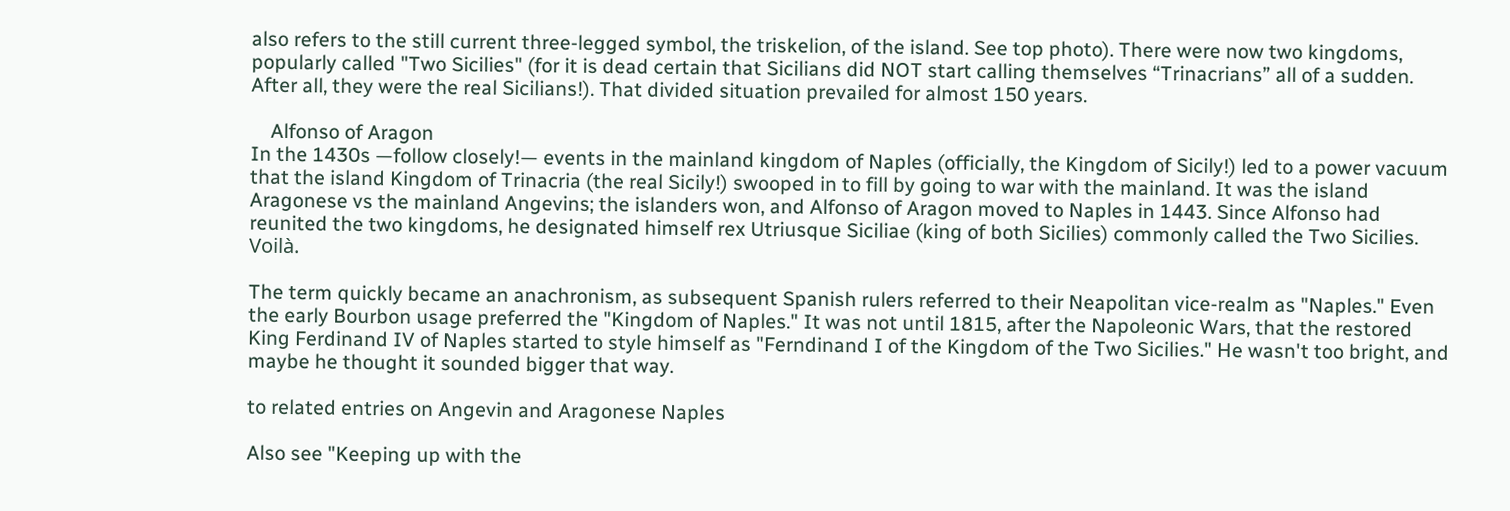also refers to the still current three-legged symbol, the triskelion, of the island. See top photo). There were now two kingdoms, popularly called "Two Sicilies" (for it is dead certain that Sicilians did NOT start calling themselves “Trinacrians” all of a sudden. After all, they were the real Sicilians!). That divided situation prevailed for almost 150 years.

    Alfonso of Aragon
In the 1430s —follow closely!— events in the mainland kingdom of Naples (officially, the Kingdom of Sicily!) led to a power vacuum that the island Kingdom of Trinacria (the real Sicily!) swooped in to fill by going to war with the mainland. It was the island Aragonese vs the mainland Angevins; the islanders won, and Alfonso of Aragon moved to Naples in 1443. Since Alfonso had reunited the two kingdoms, he designated himself rex Utriusque Siciliae (king of both Sicilies) commonly called the Two Sicilies. Voilà.

The term quickly became an anachronism, as subsequent Spanish rulers referred to their Neapolitan vice-realm as "Naples." Even the early Bourbon usage preferred the "Kingdom of Naples." It was not until 1815, after the Napoleonic Wars, that the restored King Ferdinand IV of Naples started to style himself as "Ferndinand I of the Kingdom of the Two Sicilies." He wasn't too bright, and maybe he thought it sounded bigger that way.

to related entries on Angevin and Aragonese Naples

Also see "Keeping up with the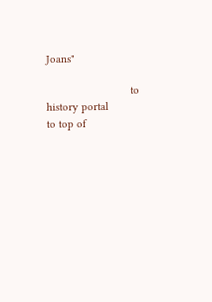Joans"

                            to history portal                               to top of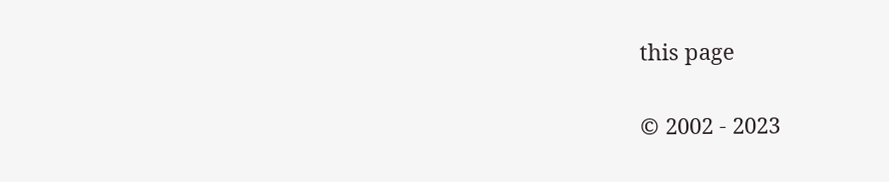this page

© 2002 - 2023